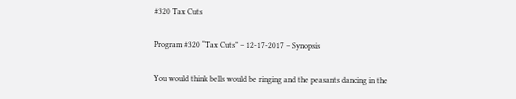#320 Tax Cuts

Program #320 “Tax Cuts” – 12-17-2017 – Synopsis

You would think bells would be ringing and the peasants dancing in the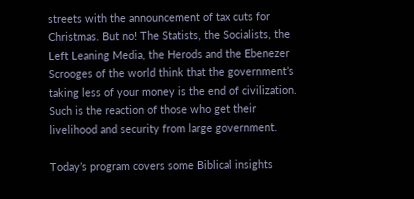streets with the announcement of tax cuts for Christmas. But no! The Statists, the Socialists, the Left Leaning Media, the Herods and the Ebenezer Scrooges of the world think that the government’s taking less of your money is the end of civilization. Such is the reaction of those who get their livelihood and security from large government.

Today’s program covers some Biblical insights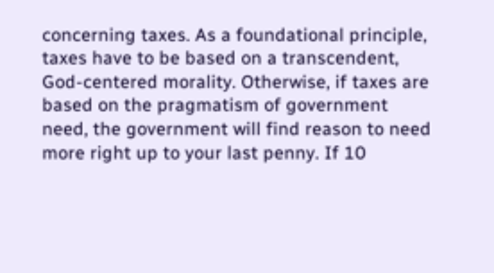concerning taxes. As a foundational principle, taxes have to be based on a transcendent, God-centered morality. Otherwise, if taxes are based on the pragmatism of government need, the government will find reason to need more right up to your last penny. If 10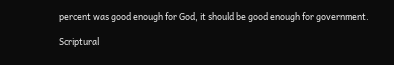percent was good enough for God, it should be good enough for government.

Scriptural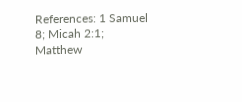References: 1 Samuel 8; Micah 2:1; Matthew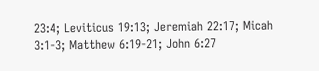23:4; Leviticus 19:13; Jeremiah 22:17; Micah 3:1-3; Matthew 6:19-21; John 6:27